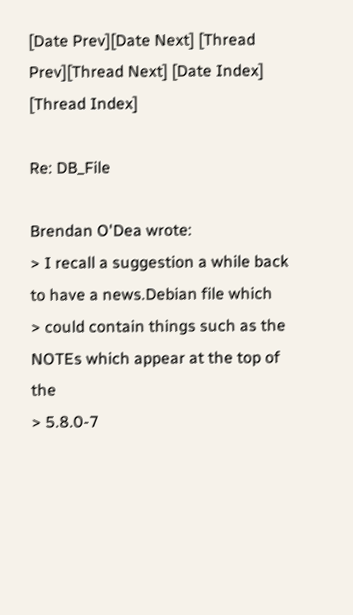[Date Prev][Date Next] [Thread Prev][Thread Next] [Date Index] [Thread Index]

Re: DB_File

Brendan O'Dea wrote:
> I recall a suggestion a while back to have a news.Debian file which
> could contain things such as the NOTEs which appear at the top of the
> 5.8.0-7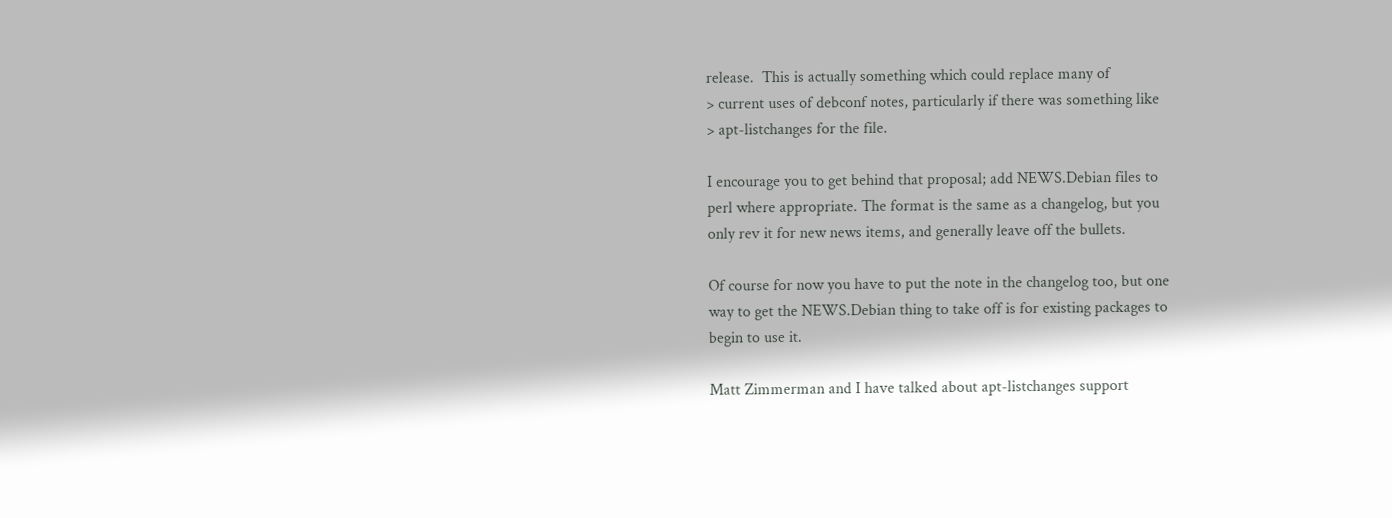release.  This is actually something which could replace many of
> current uses of debconf notes, particularly if there was something like
> apt-listchanges for the file.

I encourage you to get behind that proposal; add NEWS.Debian files to
perl where appropriate. The format is the same as a changelog, but you
only rev it for new news items, and generally leave off the bullets.

Of course for now you have to put the note in the changelog too, but one
way to get the NEWS.Debian thing to take off is for existing packages to
begin to use it.

Matt Zimmerman and I have talked about apt-listchanges support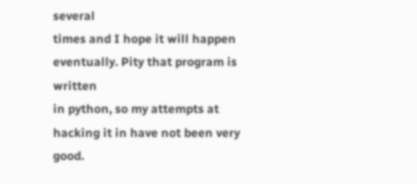several
times and I hope it will happen eventually. Pity that program is written
in python, so my attempts at hacking it in have not been very good.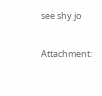see shy jo

Attachment: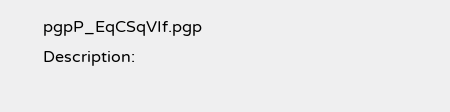pgpP_EqCSqVIf.pgp
Description: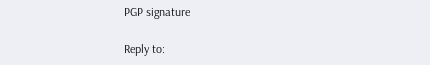PGP signature

Reply to: